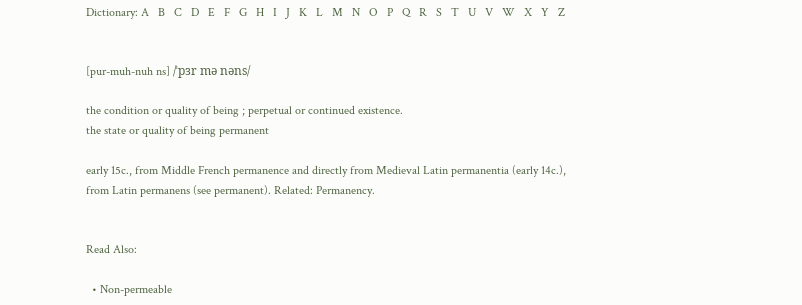Dictionary: A   B   C   D   E   F   G   H   I   J   K   L   M   N   O   P   Q   R   S   T   U   V   W   X   Y   Z


[pur-muh-nuh ns] /ˈpɜr mə nəns/

the condition or quality of being ; perpetual or continued existence.
the state or quality of being permanent

early 15c., from Middle French permanence and directly from Medieval Latin permanentia (early 14c.), from Latin permanens (see permanent). Related: Permanency.


Read Also:

  • Non-permeable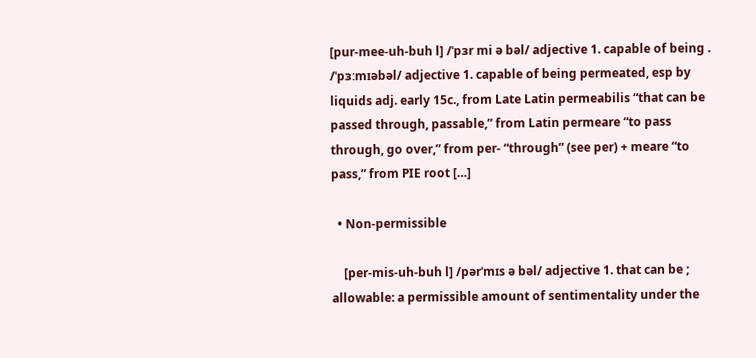[pur-mee-uh-buh l] /ˈpɜr mi ə bəl/ adjective 1. capable of being . /ˈpɜːmɪəbəl/ adjective 1. capable of being permeated, esp by liquids adj. early 15c., from Late Latin permeabilis “that can be passed through, passable,” from Latin permeare “to pass through, go over,” from per- “through” (see per) + meare “to pass,” from PIE root […]

  • Non-permissible

    [per-mis-uh-buh l] /pərˈmɪs ə bəl/ adjective 1. that can be ; allowable: a permissible amount of sentimentality under the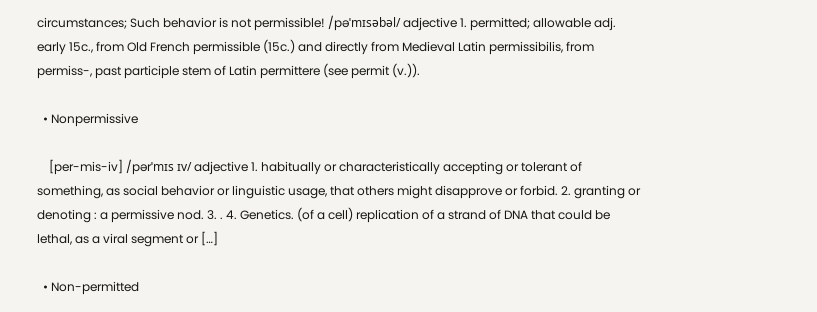circumstances; Such behavior is not permissible! /pəˈmɪsəbəl/ adjective 1. permitted; allowable adj. early 15c., from Old French permissible (15c.) and directly from Medieval Latin permissibilis, from permiss-, past participle stem of Latin permittere (see permit (v.)).

  • Nonpermissive

    [per-mis-iv] /pərˈmɪs ɪv/ adjective 1. habitually or characteristically accepting or tolerant of something, as social behavior or linguistic usage, that others might disapprove or forbid. 2. granting or denoting : a permissive nod. 3. . 4. Genetics. (of a cell) replication of a strand of DNA that could be lethal, as a viral segment or […]

  • Non-permitted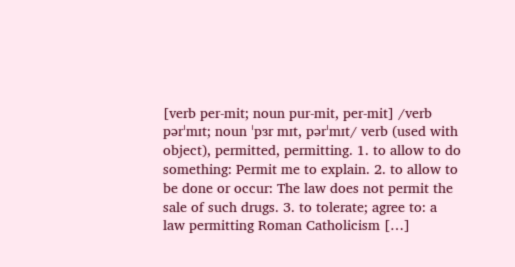[verb per-mit; noun pur-mit, per-mit] /verb pərˈmɪt; noun ˈpɜr mɪt, pərˈmɪt/ verb (used with object), permitted, permitting. 1. to allow to do something: Permit me to explain. 2. to allow to be done or occur: The law does not permit the sale of such drugs. 3. to tolerate; agree to: a law permitting Roman Catholicism […]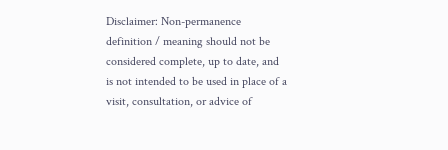Disclaimer: Non-permanence definition / meaning should not be considered complete, up to date, and is not intended to be used in place of a visit, consultation, or advice of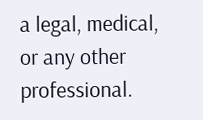a legal, medical, or any other professional.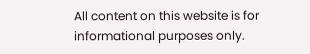All content on this website is for informational purposes only.